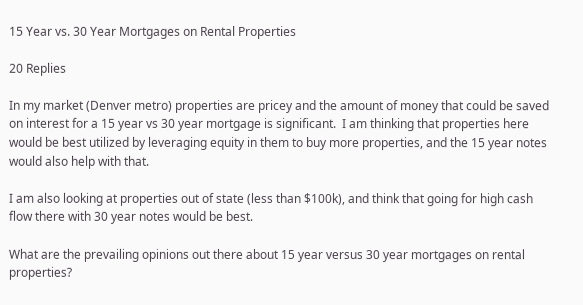15 Year vs. 30 Year Mortgages on Rental Properties

20 Replies

In my market (Denver metro) properties are pricey and the amount of money that could be saved on interest for a 15 year vs 30 year mortgage is significant.  I am thinking that properties here would be best utilized by leveraging equity in them to buy more properties, and the 15 year notes would also help with that.

I am also looking at properties out of state (less than $100k), and think that going for high cash flow there with 30 year notes would be best.

What are the prevailing opinions out there about 15 year versus 30 year mortgages on rental properties?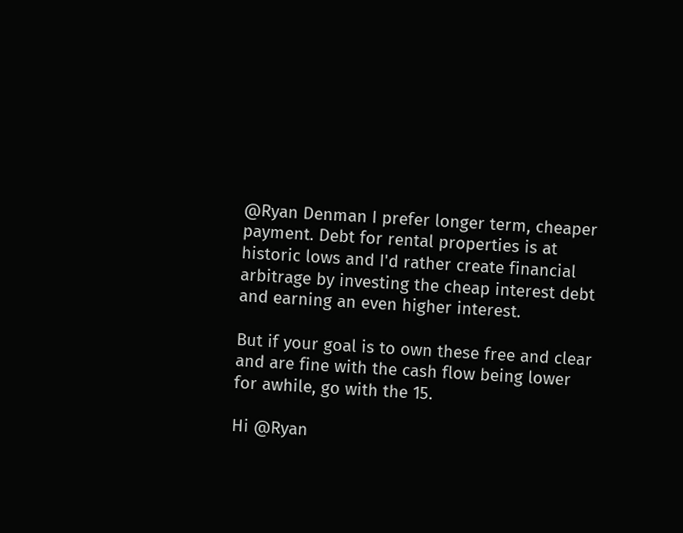@Ryan Denman I prefer longer term, cheaper payment. Debt for rental properties is at historic lows and I'd rather create financial arbitrage by investing the cheap interest debt and earning an even higher interest.

But if your goal is to own these free and clear and are fine with the cash flow being lower for awhile, go with the 15.

Hi @Ryan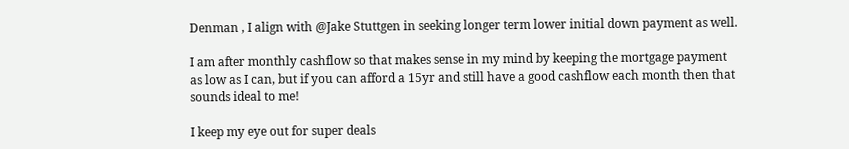Denman , I align with @Jake Stuttgen in seeking longer term lower initial down payment as well.

I am after monthly cashflow so that makes sense in my mind by keeping the mortgage payment as low as I can, but if you can afford a 15yr and still have a good cashflow each month then that sounds ideal to me!

I keep my eye out for super deals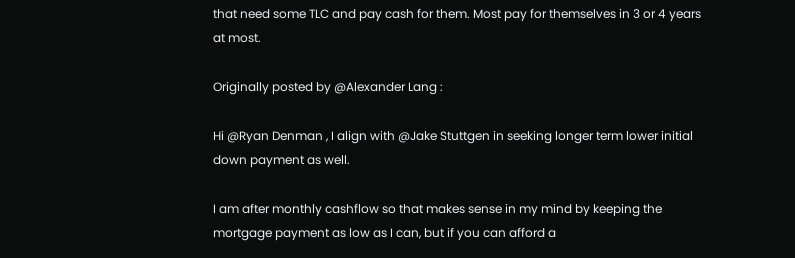that need some TLC and pay cash for them. Most pay for themselves in 3 or 4 years at most.

Originally posted by @Alexander Lang :

Hi @Ryan Denman , I align with @Jake Stuttgen in seeking longer term lower initial down payment as well.

I am after monthly cashflow so that makes sense in my mind by keeping the mortgage payment as low as I can, but if you can afford a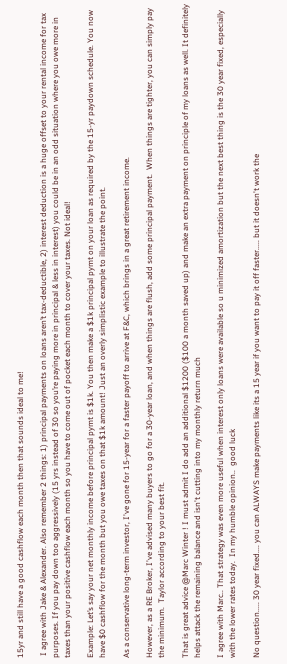15yr and still have a good cashflow each month then that sounds ideal to me!

 I agree with Jake & Alexander. Also remember 2 things: 1) principal payments on loans aren’t tax-deductible, 2) interest deduction is a huge offset to your rental income for tax purposes. If you pay down too aggressively (15 yrs instead of 30 so you’re paying more in principal & less in interest) you could be in an odd situation where you owe more in taxes than your positive cashflow each month so you have to come out of pocket each month to cover your taxes. Not ideal!

Example: Let’s say your net monthly income before principal pymt is $1k. You then make a $1k principal pymt on your loan as required by the 15-yr paydown schedule. You now have $0 cashflow for the month but you owe taxes on that $1k amount! Just an overly simplistic example to illustrate the point.

As a conservative long-term investor, I've gone for 15-year for a faster payoff to arrive at F&C, which brings in a great retirement income.

However, as a RE Broker, I've advised many buyers to go for a 30-year loan, and when things are flush, add some principal payment.  When things are tighter, you can simply pay the minimum.  Taylor according to your best fit.

That is great advice @Marc Winter ! I must admit I do add an additional $1200 ($100 a month saved up) and make an extra payment on principle of my loans as well. It definitely helps attack the remaining balance and isn't cutting into my monthly return much

I agree with Marc.. That strategy was even more useful when interest only loans were available so u minimized amortization but the next best thing is the 30 year fixed, especially with the lower rates today.  In my humble opinion..  good luck

No question..... 30 year fixed.... you can ALWAYS make payments like its a 15 year if you want to pay it off faster..... but it doesn't work the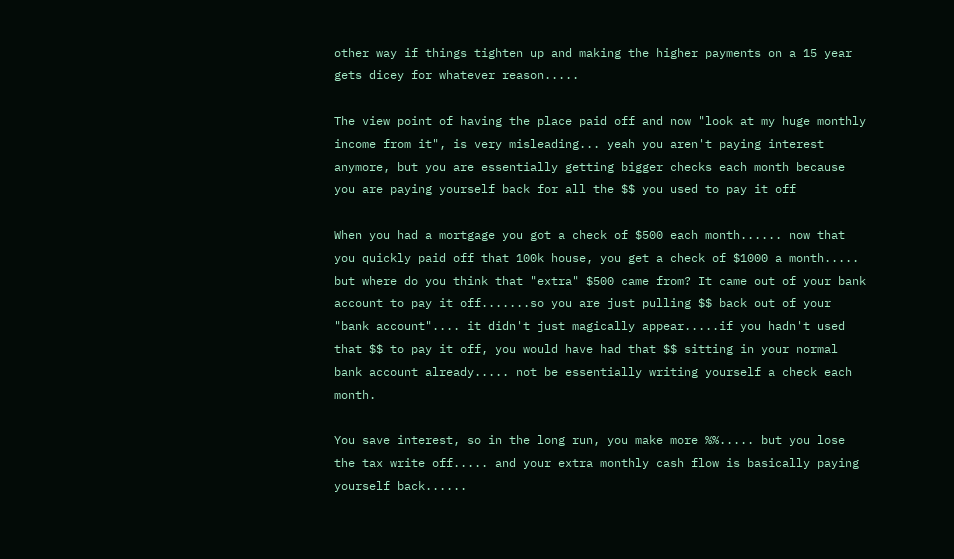other way if things tighten up and making the higher payments on a 15 year gets dicey for whatever reason.....

The view point of having the place paid off and now "look at my huge monthly income from it", is very misleading... yeah you aren't paying interest anymore, but you are essentially getting bigger checks each month because you are paying yourself back for all the $$ you used to pay it off

When you had a mortgage you got a check of $500 each month...... now that you quickly paid off that 100k house, you get a check of $1000 a month..... but where do you think that "extra" $500 came from? It came out of your bank account to pay it off.......so you are just pulling $$ back out of your "bank account".... it didn't just magically appear.....if you hadn't used that $$ to pay it off, you would have had that $$ sitting in your normal bank account already..... not be essentially writing yourself a check each month.

You save interest, so in the long run, you make more %%..... but you lose the tax write off..... and your extra monthly cash flow is basically paying yourself back......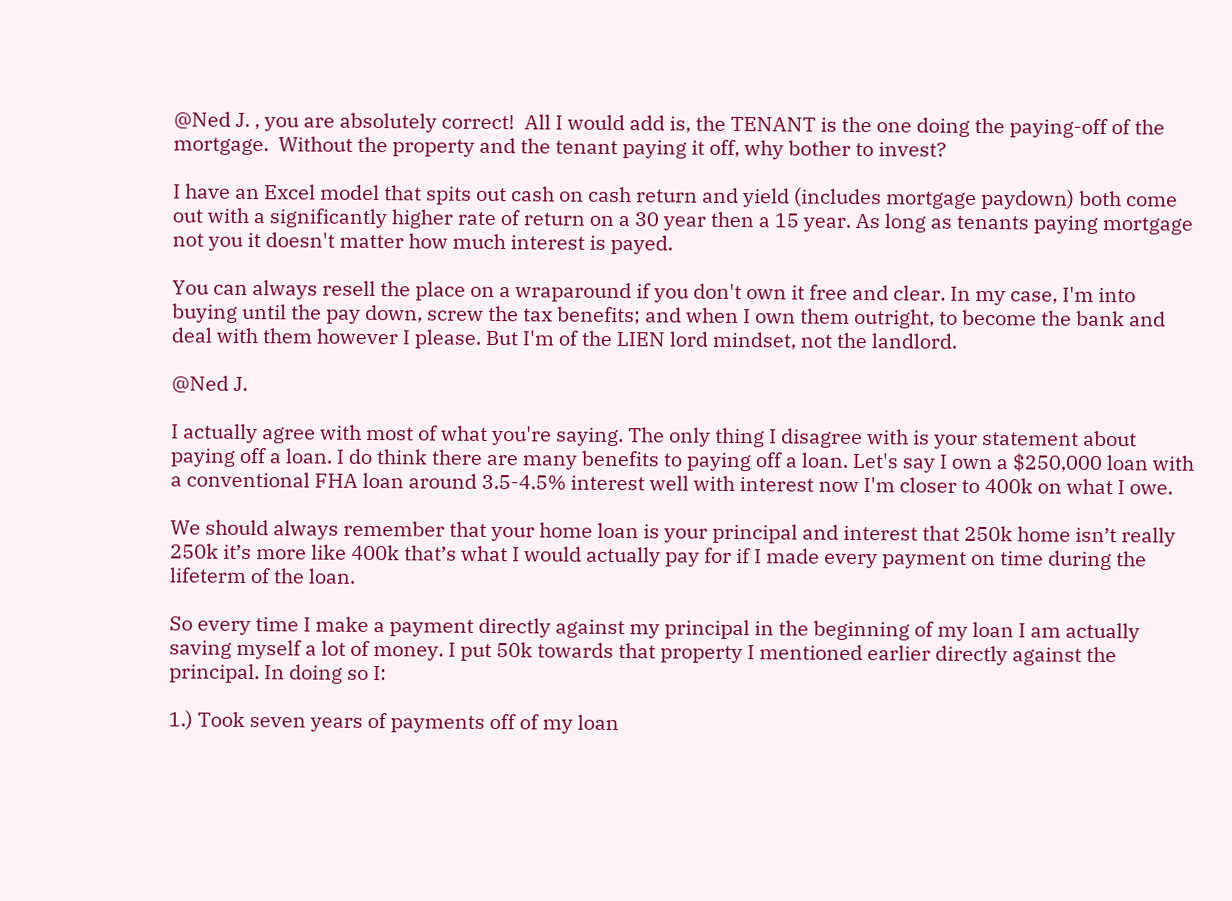@Ned J. , you are absolutely correct!  All I would add is, the TENANT is the one doing the paying-off of the mortgage.  Without the property and the tenant paying it off, why bother to invest?

I have an Excel model that spits out cash on cash return and yield (includes mortgage paydown) both come out with a significantly higher rate of return on a 30 year then a 15 year. As long as tenants paying mortgage not you it doesn't matter how much interest is payed.

You can always resell the place on a wraparound if you don't own it free and clear. In my case, I'm into buying until the pay down, screw the tax benefits; and when I own them outright, to become the bank and deal with them however I please. But I'm of the LIEN lord mindset, not the landlord.

@Ned J.

I actually agree with most of what you're saying. The only thing I disagree with is your statement about paying off a loan. I do think there are many benefits to paying off a loan. Let's say I own a $250,000 loan with a conventional FHA loan around 3.5-4.5% interest well with interest now I'm closer to 400k on what I owe.

We should always remember that your home loan is your principal and interest that 250k home isn’t really 250k it’s more like 400k that’s what I would actually pay for if I made every payment on time during the lifeterm of the loan.

So every time I make a payment directly against my principal in the beginning of my loan I am actually saving myself a lot of money. I put 50k towards that property I mentioned earlier directly against the principal. In doing so I:

1.) Took seven years of payments off of my loan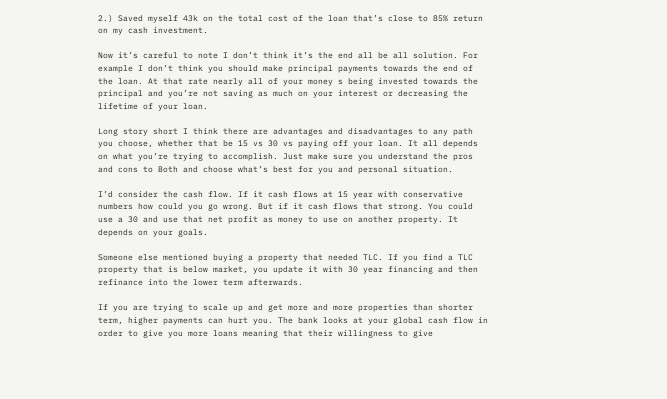2.) Saved myself 43k on the total cost of the loan that’s close to 85% return on my cash investment.

Now it’s careful to note I don’t think it’s the end all be all solution. For example I don’t think you should make principal payments towards the end of the loan. At that rate nearly all of your money s being invested towards the principal and you’re not saving as much on your interest or decreasing the lifetime of your loan.

Long story short I think there are advantages and disadvantages to any path you choose, whether that be 15 vs 30 vs paying off your loan. It all depends on what you’re trying to accomplish. Just make sure you understand the pros and cons to Both and choose what’s best for you and personal situation.

I’d consider the cash flow. If it cash flows at 15 year with conservative numbers how could you go wrong. But if it cash flows that strong. You could use a 30 and use that net profit as money to use on another property. It depends on your goals.

Someone else mentioned buying a property that needed TLC. If you find a TLC property that is below market, you update it with 30 year financing and then refinance into the lower term afterwards.

If you are trying to scale up and get more and more properties than shorter term, higher payments can hurt you. The bank looks at your global cash flow in order to give you more loans meaning that their willingness to give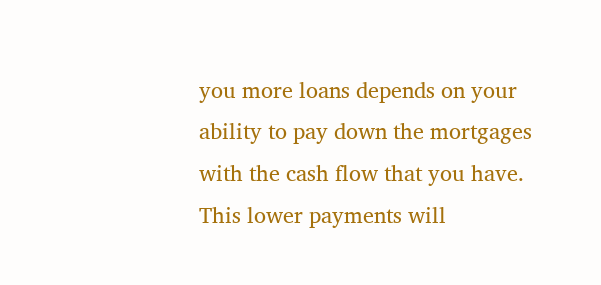you more loans depends on your ability to pay down the mortgages with the cash flow that you have. This lower payments will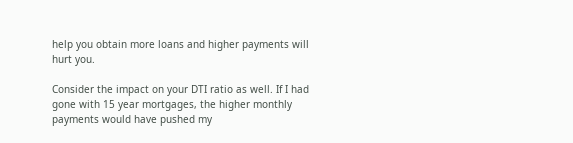help you obtain more loans and higher payments will hurt you.

Consider the impact on your DTI ratio as well. If I had gone with 15 year mortgages, the higher monthly payments would have pushed my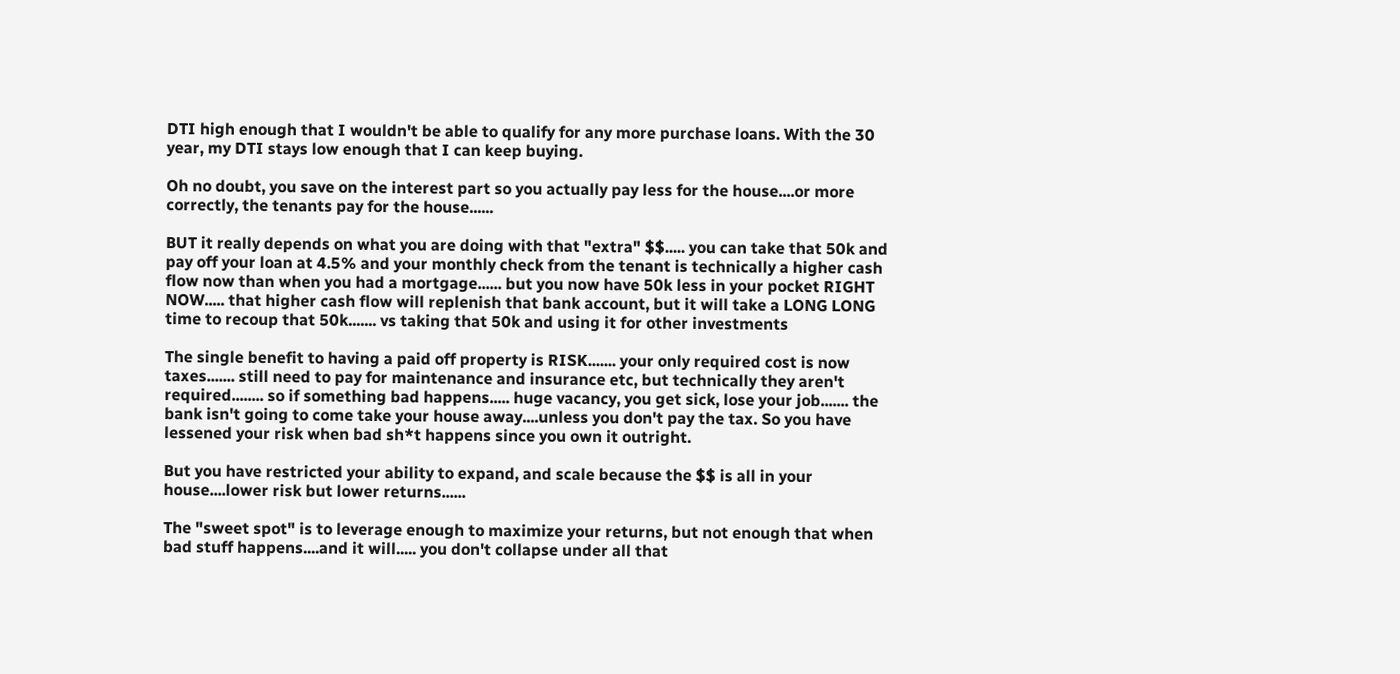DTI high enough that I wouldn't be able to qualify for any more purchase loans. With the 30 year, my DTI stays low enough that I can keep buying.

Oh no doubt, you save on the interest part so you actually pay less for the house....or more correctly, the tenants pay for the house......

BUT it really depends on what you are doing with that "extra" $$..... you can take that 50k and pay off your loan at 4.5% and your monthly check from the tenant is technically a higher cash flow now than when you had a mortgage...... but you now have 50k less in your pocket RIGHT NOW..... that higher cash flow will replenish that bank account, but it will take a LONG LONG time to recoup that 50k....... vs taking that 50k and using it for other investments

The single benefit to having a paid off property is RISK....... your only required cost is now taxes....... still need to pay for maintenance and insurance etc, but technically they aren't required........ so if something bad happens..... huge vacancy, you get sick, lose your job....... the bank isn't going to come take your house away....unless you don't pay the tax. So you have lessened your risk when bad sh*t happens since you own it outright.

But you have restricted your ability to expand, and scale because the $$ is all in your house....lower risk but lower returns......

The "sweet spot" is to leverage enough to maximize your returns, but not enough that when bad stuff happens....and it will..... you don't collapse under all that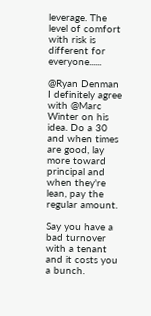leverage. The level of comfort with risk is different for everyone......

@Ryan Denman I definitely agree with @Marc Winter on his idea. Do a 30 and when times are good, lay more toward principal and when they're lean, pay the regular amount.

Say you have a bad turnover with a tenant and it costs you a bunch.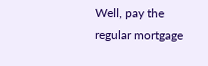Well, pay the regular mortgage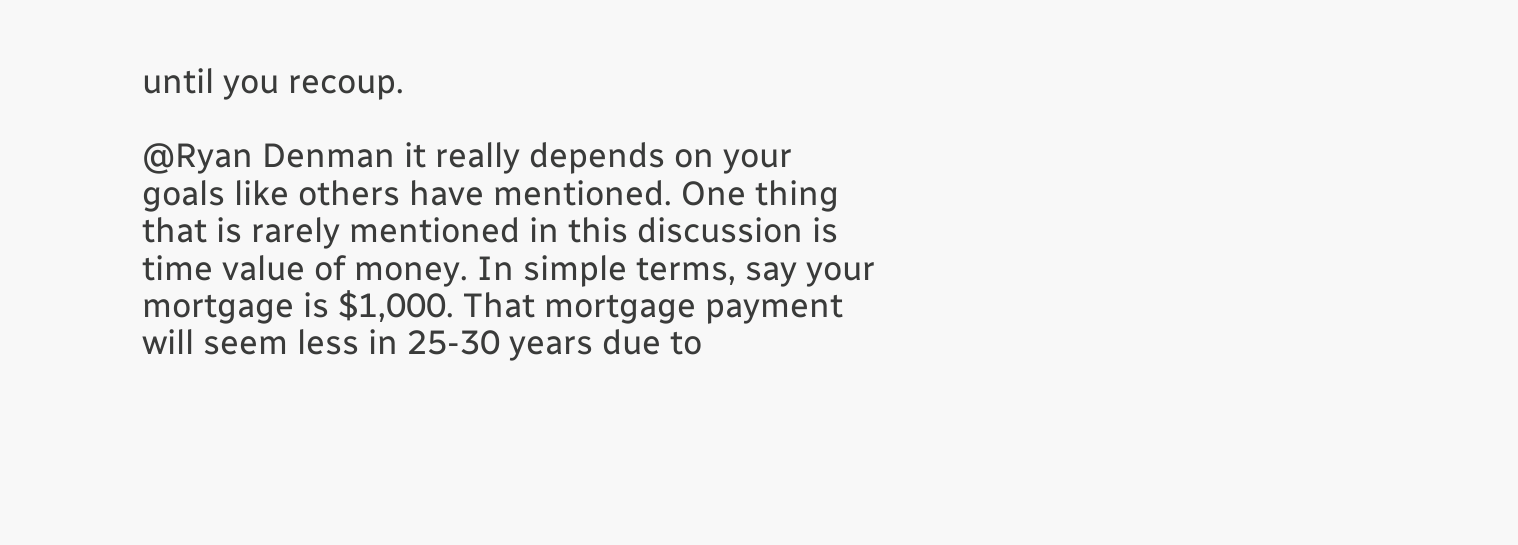until you recoup.

@Ryan Denman it really depends on your goals like others have mentioned. One thing that is rarely mentioned in this discussion is time value of money. In simple terms, say your mortgage is $1,000. That mortgage payment will seem less in 25-30 years due to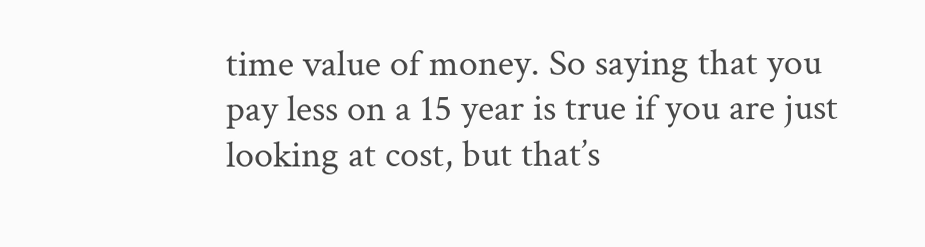time value of money. So saying that you pay less on a 15 year is true if you are just looking at cost, but that’s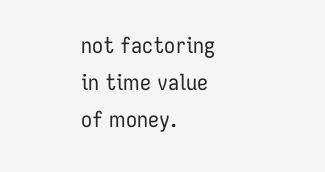not factoring in time value of money.